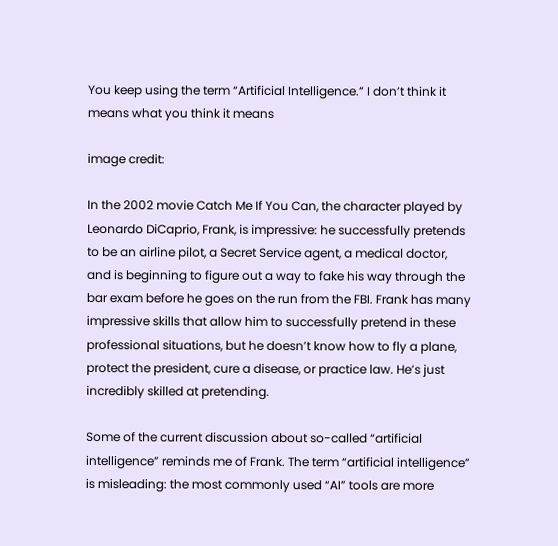You keep using the term “Artificial Intelligence.” I don’t think it means what you think it means

image credit:

In the 2002 movie Catch Me If You Can, the character played by Leonardo DiCaprio, Frank, is impressive: he successfully pretends to be an airline pilot, a Secret Service agent, a medical doctor, and is beginning to figure out a way to fake his way through the bar exam before he goes on the run from the FBI. Frank has many impressive skills that allow him to successfully pretend in these professional situations, but he doesn’t know how to fly a plane, protect the president, cure a disease, or practice law. He’s just incredibly skilled at pretending.

Some of the current discussion about so-called “artificial intelligence” reminds me of Frank. The term “artificial intelligence” is misleading: the most commonly used “AI” tools are more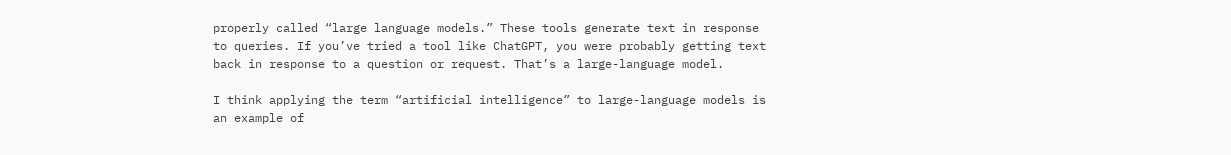properly called “large language models.” These tools generate text in response to queries. If you’ve tried a tool like ChatGPT, you were probably getting text back in response to a question or request. That’s a large-language model.

I think applying the term “artificial intelligence” to large-language models is an example of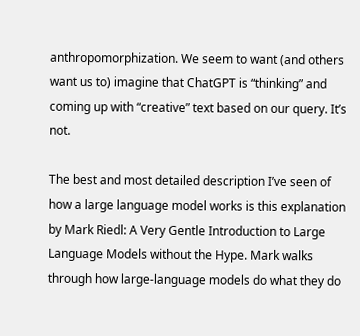anthropomorphization. We seem to want (and others want us to) imagine that ChatGPT is “thinking” and coming up with “creative” text based on our query. It’s not.

The best and most detailed description I’ve seen of how a large language model works is this explanation by Mark Riedl: A Very Gentle Introduction to Large Language Models without the Hype. Mark walks through how large-language models do what they do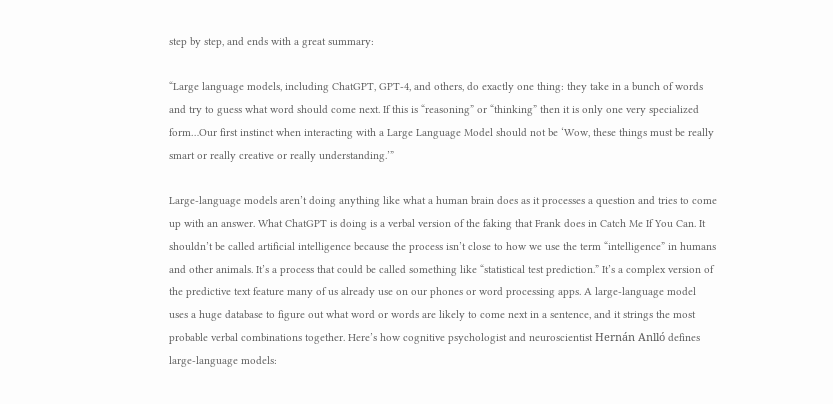step by step, and ends with a great summary:

“Large language models, including ChatGPT, GPT-4, and others, do exactly one thing: they take in a bunch of words and try to guess what word should come next. If this is “reasoning” or “thinking” then it is only one very specialized form…Our first instinct when interacting with a Large Language Model should not be ‘Wow, these things must be really smart or really creative or really understanding.’”

Large-language models aren’t doing anything like what a human brain does as it processes a question and tries to come up with an answer. What ChatGPT is doing is a verbal version of the faking that Frank does in Catch Me If You Can. It shouldn’t be called artificial intelligence because the process isn’t close to how we use the term “intelligence” in humans and other animals. It’s a process that could be called something like “statistical test prediction.” It’s a complex version of the predictive text feature many of us already use on our phones or word processing apps. A large-language model uses a huge database to figure out what word or words are likely to come next in a sentence, and it strings the most probable verbal combinations together. Here’s how cognitive psychologist and neuroscientist Hernán Anlló defines large-language models: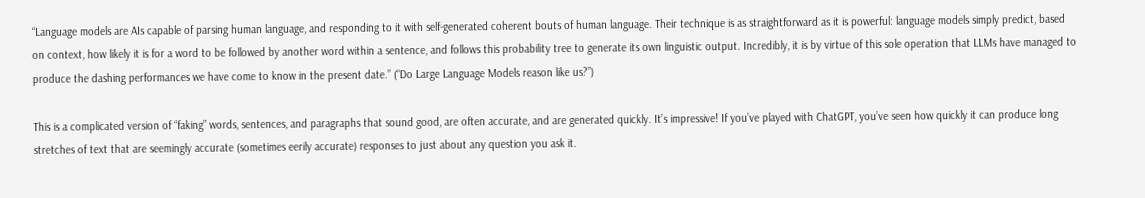“Language models are AIs capable of parsing human language, and responding to it with self-generated coherent bouts of human language. Their technique is as straightforward as it is powerful: language models simply predict, based on context, how likely it is for a word to be followed by another word within a sentence, and follows this probability tree to generate its own linguistic output. Incredibly, it is by virtue of this sole operation that LLMs have managed to produce the dashing performances we have come to know in the present date.” (“Do Large Language Models reason like us?”)

This is a complicated version of “faking” words, sentences, and paragraphs that sound good, are often accurate, and are generated quickly. It’s impressive! If you’ve played with ChatGPT, you’ve seen how quickly it can produce long stretches of text that are seemingly accurate (sometimes eerily accurate) responses to just about any question you ask it.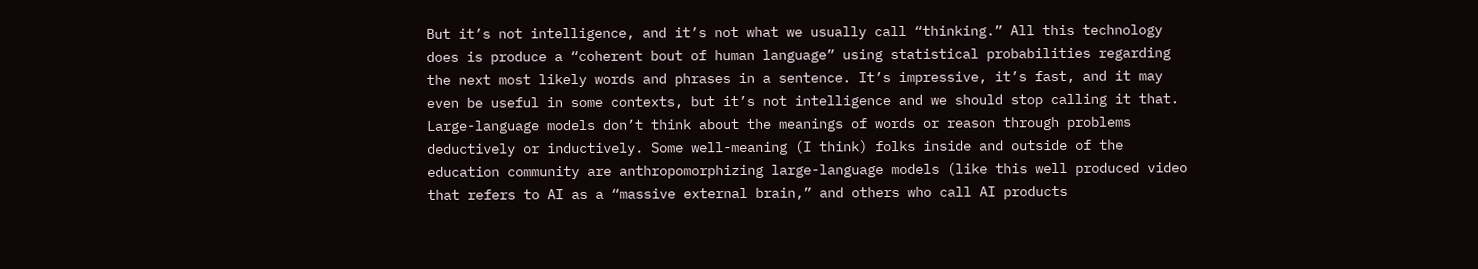But it’s not intelligence, and it’s not what we usually call “thinking.” All this technology does is produce a “coherent bout of human language” using statistical probabilities regarding the next most likely words and phrases in a sentence. It’s impressive, it’s fast, and it may even be useful in some contexts, but it’s not intelligence and we should stop calling it that. Large-language models don’t think about the meanings of words or reason through problems deductively or inductively. Some well-meaning (I think) folks inside and outside of the education community are anthropomorphizing large-language models (like this well produced video that refers to AI as a “massive external brain,” and others who call AI products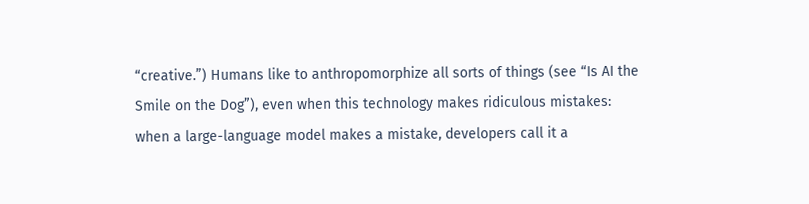“creative.”) Humans like to anthropomorphize all sorts of things (see “Is AI the Smile on the Dog”), even when this technology makes ridiculous mistakes: when a large-language model makes a mistake, developers call it a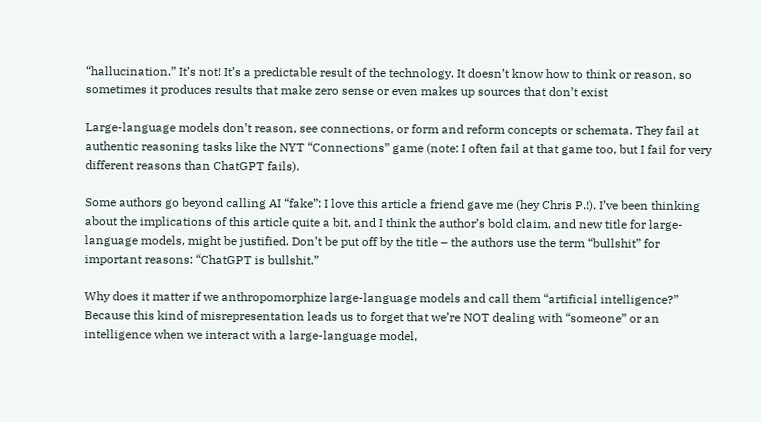“hallucination.” It’s not! It’s a predictable result of the technology. It doesn’t know how to think or reason, so sometimes it produces results that make zero sense or even makes up sources that don’t exist

Large-language models don’t reason, see connections, or form and reform concepts or schemata. They fail at authentic reasoning tasks like the NYT “Connections” game (note: I often fail at that game too, but I fail for very different reasons than ChatGPT fails).

Some authors go beyond calling AI “fake”: I love this article a friend gave me (hey Chris P.!). I’ve been thinking about the implications of this article quite a bit, and I think the author’s bold claim, and new title for large-language models, might be justified. Don’t be put off by the title – the authors use the term “bullshit” for important reasons: “ChatGPT is bullshit.”

Why does it matter if we anthropomorphize large-language models and call them “artificial intelligence?” Because this kind of misrepresentation leads us to forget that we’re NOT dealing with “someone” or an intelligence when we interact with a large-language model,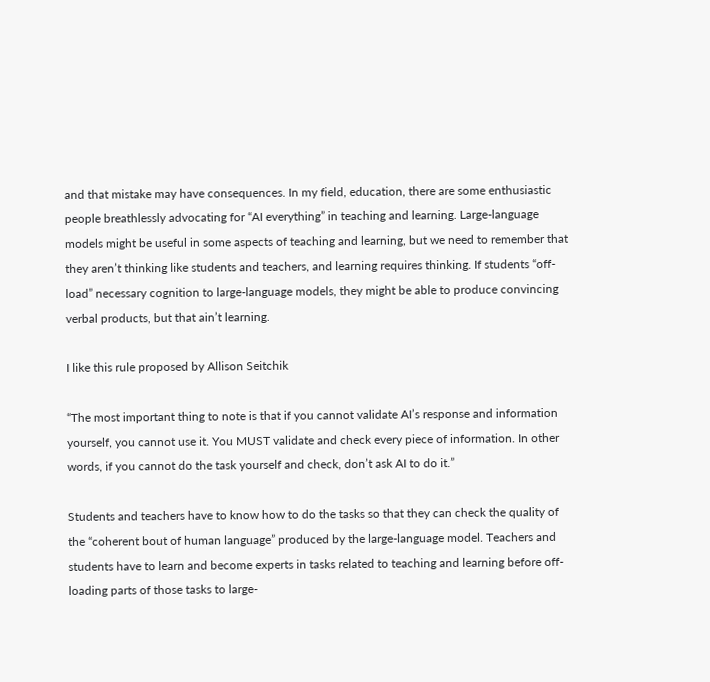and that mistake may have consequences. In my field, education, there are some enthusiastic people breathlessly advocating for “AI everything” in teaching and learning. Large-language models might be useful in some aspects of teaching and learning, but we need to remember that they aren’t thinking like students and teachers, and learning requires thinking. If students “off-load” necessary cognition to large-language models, they might be able to produce convincing verbal products, but that ain’t learning.

I like this rule proposed by Allison Seitchik

“The most important thing to note is that if you cannot validate AI’s response and information yourself, you cannot use it. You MUST validate and check every piece of information. In other words, if you cannot do the task yourself and check, don’t ask AI to do it.”

Students and teachers have to know how to do the tasks so that they can check the quality of the “coherent bout of human language” produced by the large-language model. Teachers and students have to learn and become experts in tasks related to teaching and learning before off-loading parts of those tasks to large-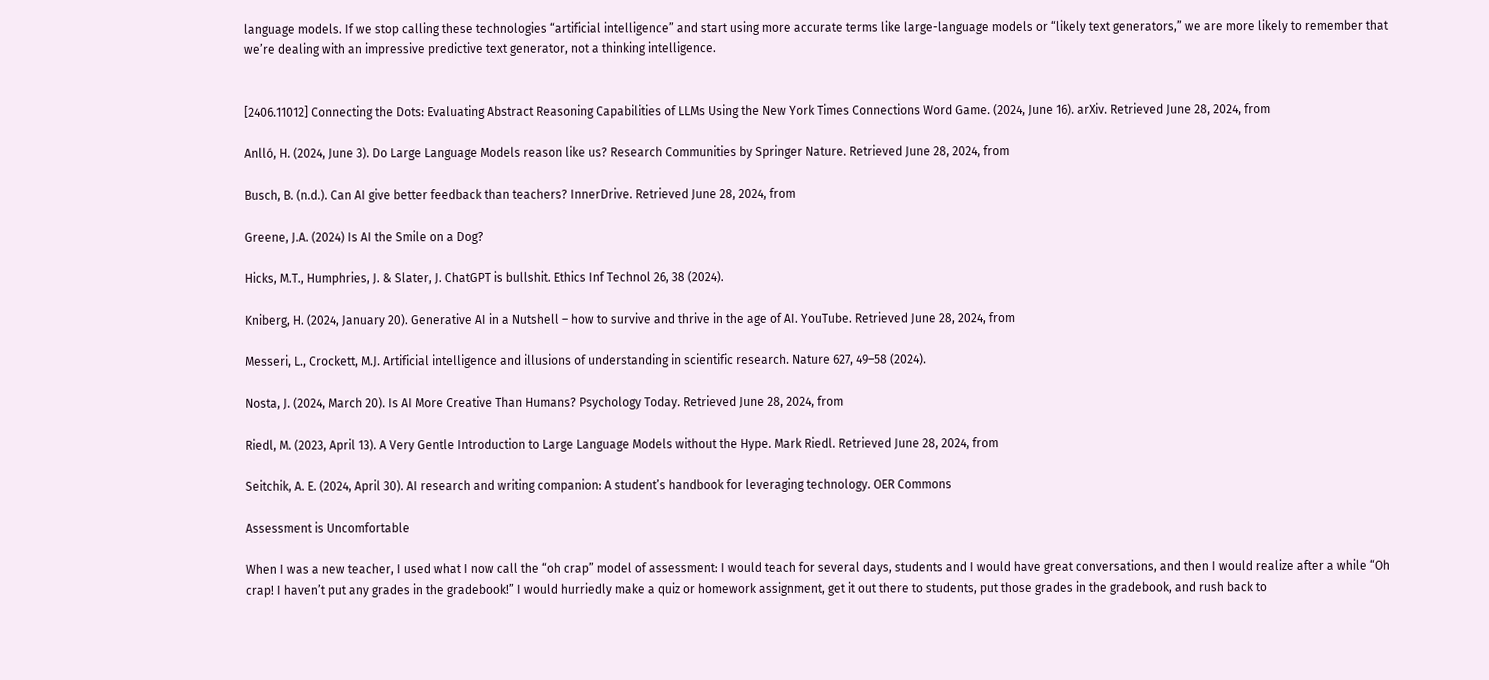language models. If we stop calling these technologies “artificial intelligence” and start using more accurate terms like large-language models or “likely text generators,” we are more likely to remember that we’re dealing with an impressive predictive text generator, not a thinking intelligence.


[2406.11012] Connecting the Dots: Evaluating Abstract Reasoning Capabilities of LLMs Using the New York Times Connections Word Game. (2024, June 16). arXiv. Retrieved June 28, 2024, from

Anlló, H. (2024, June 3). Do Large Language Models reason like us? Research Communities by Springer Nature. Retrieved June 28, 2024, from

Busch, B. (n.d.). Can AI give better feedback than teachers? InnerDrive. Retrieved June 28, 2024, from

Greene, J.A. (2024) Is AI the Smile on a Dog?

Hicks, M.T., Humphries, J. & Slater, J. ChatGPT is bullshit. Ethics Inf Technol 26, 38 (2024).

Kniberg, H. (2024, January 20). Generative AI in a Nutshell – how to survive and thrive in the age of AI. YouTube. Retrieved June 28, 2024, from

Messeri, L., Crockett, M.J. Artificial intelligence and illusions of understanding in scientific research. Nature 627, 49–58 (2024).

Nosta, J. (2024, March 20). Is AI More Creative Than Humans? Psychology Today. Retrieved June 28, 2024, from

Riedl, M. (2023, April 13). A Very Gentle Introduction to Large Language Models without the Hype. Mark Riedl. Retrieved June 28, 2024, from

Seitchik, A. E. (2024, April 30). AI research and writing companion: A student’s handbook for leveraging technology. OER Commons

Assessment is Uncomfortable

When I was a new teacher, I used what I now call the “oh crap” model of assessment: I would teach for several days, students and I would have great conversations, and then I would realize after a while “Oh crap! I haven’t put any grades in the gradebook!” I would hurriedly make a quiz or homework assignment, get it out there to students, put those grades in the gradebook, and rush back to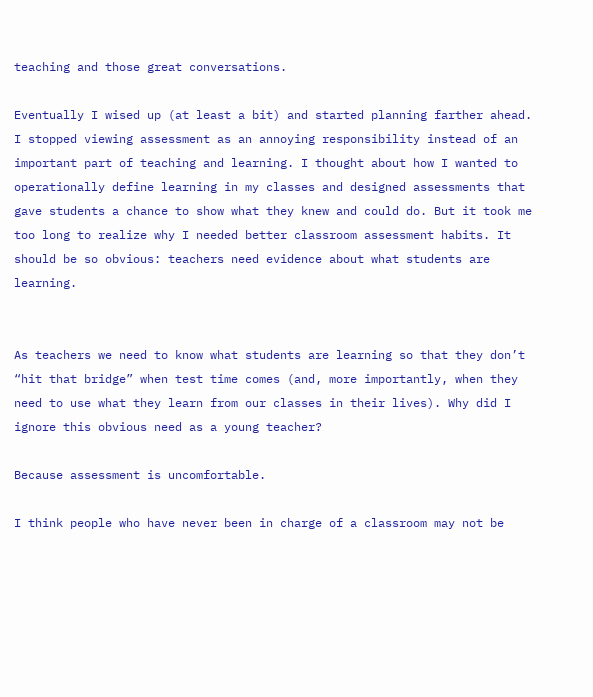teaching and those great conversations.

Eventually I wised up (at least a bit) and started planning farther ahead. I stopped viewing assessment as an annoying responsibility instead of an important part of teaching and learning. I thought about how I wanted to operationally define learning in my classes and designed assessments that gave students a chance to show what they knew and could do. But it took me too long to realize why I needed better classroom assessment habits. It should be so obvious: teachers need evidence about what students are learning.


As teachers we need to know what students are learning so that they don’t “hit that bridge” when test time comes (and, more importantly, when they need to use what they learn from our classes in their lives). Why did I ignore this obvious need as a young teacher?

Because assessment is uncomfortable.

I think people who have never been in charge of a classroom may not be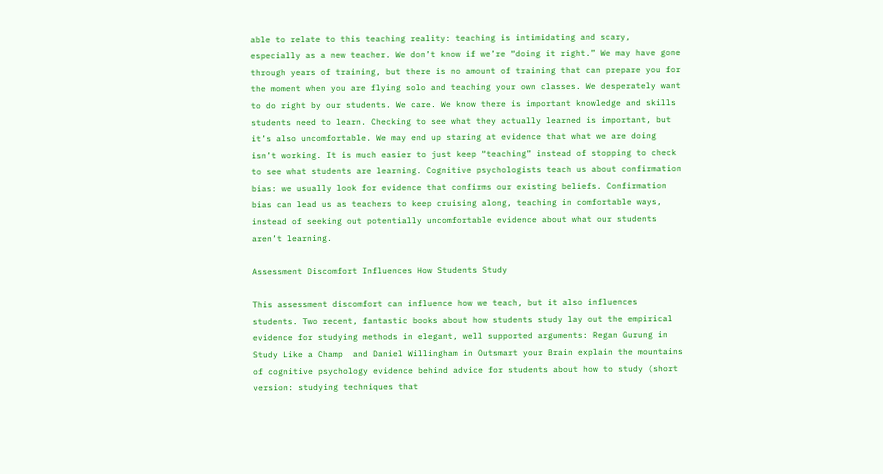able to relate to this teaching reality: teaching is intimidating and scary, especially as a new teacher. We don’t know if we’re “doing it right.” We may have gone through years of training, but there is no amount of training that can prepare you for the moment when you are flying solo and teaching your own classes. We desperately want to do right by our students. We care. We know there is important knowledge and skills students need to learn. Checking to see what they actually learned is important, but it’s also uncomfortable. We may end up staring at evidence that what we are doing isn’t working. It is much easier to just keep “teaching” instead of stopping to check to see what students are learning. Cognitive psychologists teach us about confirmation bias: we usually look for evidence that confirms our existing beliefs. Confirmation bias can lead us as teachers to keep cruising along, teaching in comfortable ways, instead of seeking out potentially uncomfortable evidence about what our students aren’t learning.

Assessment Discomfort Influences How Students Study

This assessment discomfort can influence how we teach, but it also influences students. Two recent, fantastic books about how students study lay out the empirical evidence for studying methods in elegant, well supported arguments: Regan Gurung in Study Like a Champ  and Daniel Willingham in Outsmart your Brain explain the mountains of cognitive psychology evidence behind advice for students about how to study (short version: studying techniques that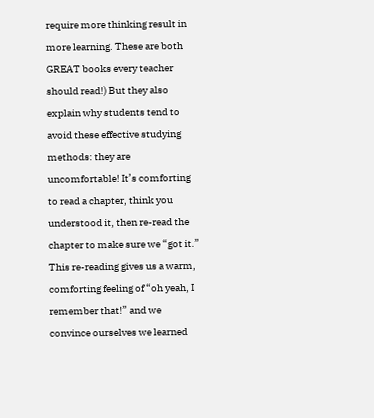require more thinking result in more learning. These are both GREAT books every teacher should read!) But they also explain why students tend to avoid these effective studying methods: they are uncomfortable! It’s comforting to read a chapter, think you understood it, then re-read the chapter to make sure we “got it.” This re-reading gives us a warm, comforting feeling of “oh yeah, I remember that!” and we convince ourselves we learned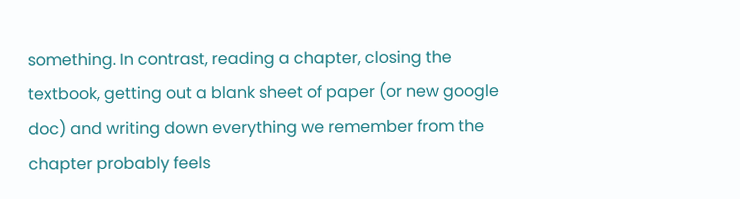something. In contrast, reading a chapter, closing the textbook, getting out a blank sheet of paper (or new google doc) and writing down everything we remember from the chapter probably feels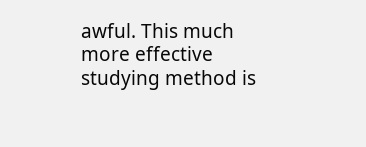awful. This much more effective studying method is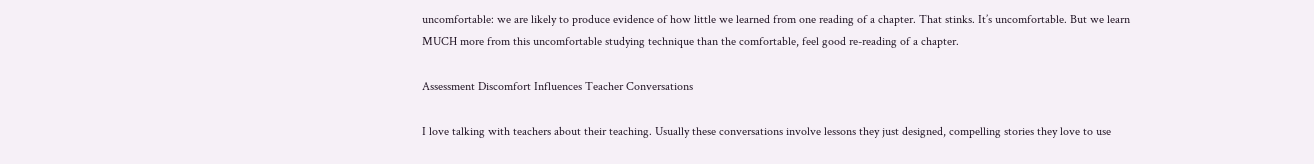uncomfortable: we are likely to produce evidence of how little we learned from one reading of a chapter. That stinks. It’s uncomfortable. But we learn MUCH more from this uncomfortable studying technique than the comfortable, feel good re-reading of a chapter.

Assessment Discomfort Influences Teacher Conversations

I love talking with teachers about their teaching. Usually these conversations involve lessons they just designed, compelling stories they love to use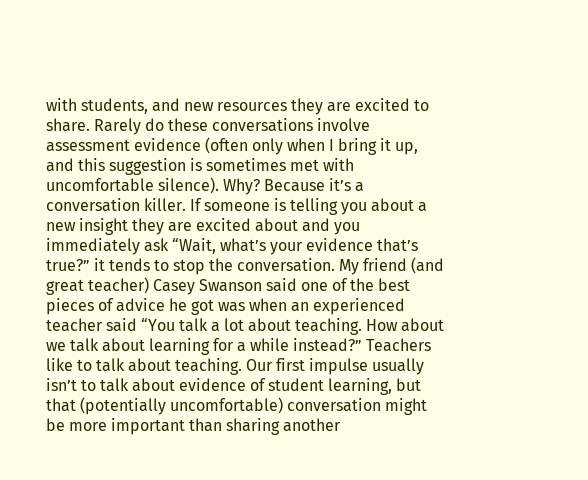with students, and new resources they are excited to share. Rarely do these conversations involve assessment evidence (often only when I bring it up, and this suggestion is sometimes met with uncomfortable silence). Why? Because it’s a conversation killer. If someone is telling you about a new insight they are excited about and you immediately ask “Wait, what’s your evidence that’s true?” it tends to stop the conversation. My friend (and great teacher) Casey Swanson said one of the best pieces of advice he got was when an experienced teacher said “You talk a lot about teaching. How about we talk about learning for a while instead?” Teachers like to talk about teaching. Our first impulse usually isn’t to talk about evidence of student learning, but that (potentially uncomfortable) conversation might be more important than sharing another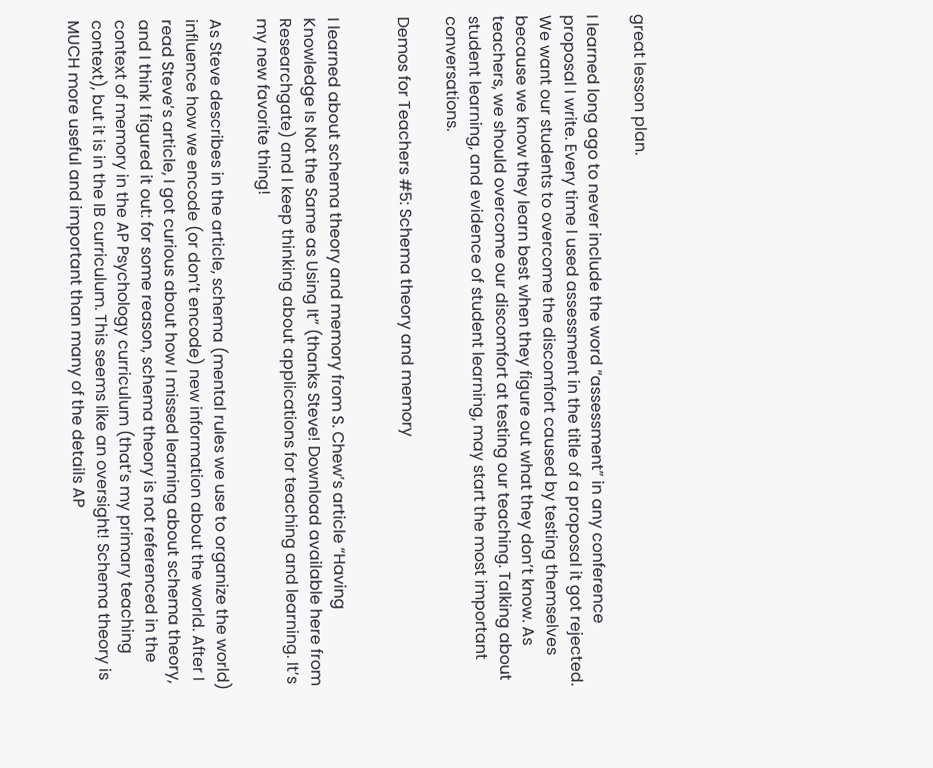great lesson plan.

I learned long ago to never include the word “assessment” in any conference proposal I write. Every time I used assessment in the title of a proposal it got rejected. We want our students to overcome the discomfort caused by testing themselves because we know they learn best when they figure out what they don’t know. As teachers, we should overcome our discomfort at testing our teaching. Talking about student learning, and evidence of student learning, may start the most important conversations.

Demos for Teachers #5: Schema theory and memory


I learned about schema theory and memory from S. Chew’s article “Having Knowledge Is Not the Same as Using It” (thanks Steve! Download available here from Researchgate) and I keep thinking about applications for teaching and learning. It’s my new favorite thing!

As Steve describes in the article, schema (mental rules we use to organize the world) influence how we encode (or don’t encode) new information about the world. After I read Steve’s article, I got curious about how I missed learning about schema theory, and I think I figured it out: for some reason, schema theory is not referenced in the context of memory in the AP Psychology curriculum (that’s my primary teaching context), but it is in the IB curriculum. This seems like an oversight! Schema theory is MUCH more useful and important than many of the details AP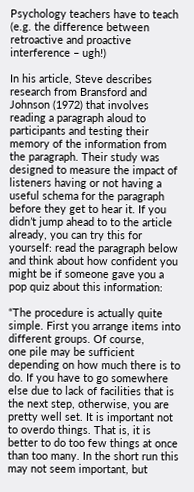Psychology teachers have to teach (e.g. the difference between retroactive and proactive interference – ugh!)

In his article, Steve describes research from Bransford and Johnson (1972) that involves reading a paragraph aloud to participants and testing their memory of the information from the paragraph. Their study was designed to measure the impact of listeners having or not having a useful schema for the paragraph before they get to hear it. If you didn’t jump ahead to to the article already, you can try this for yourself: read the paragraph below and think about how confident you might be if someone gave you a pop quiz about this information:

“The procedure is actually quite simple. First you arrange items into different groups. Of course,
one pile may be sufficient depending on how much there is to do. If you have to go somewhere
else due to lack of facilities that is the next step, otherwise, you are pretty well set. It is important not to overdo things. That is, it is better to do too few things at once than too many. In the short run this may not seem important, but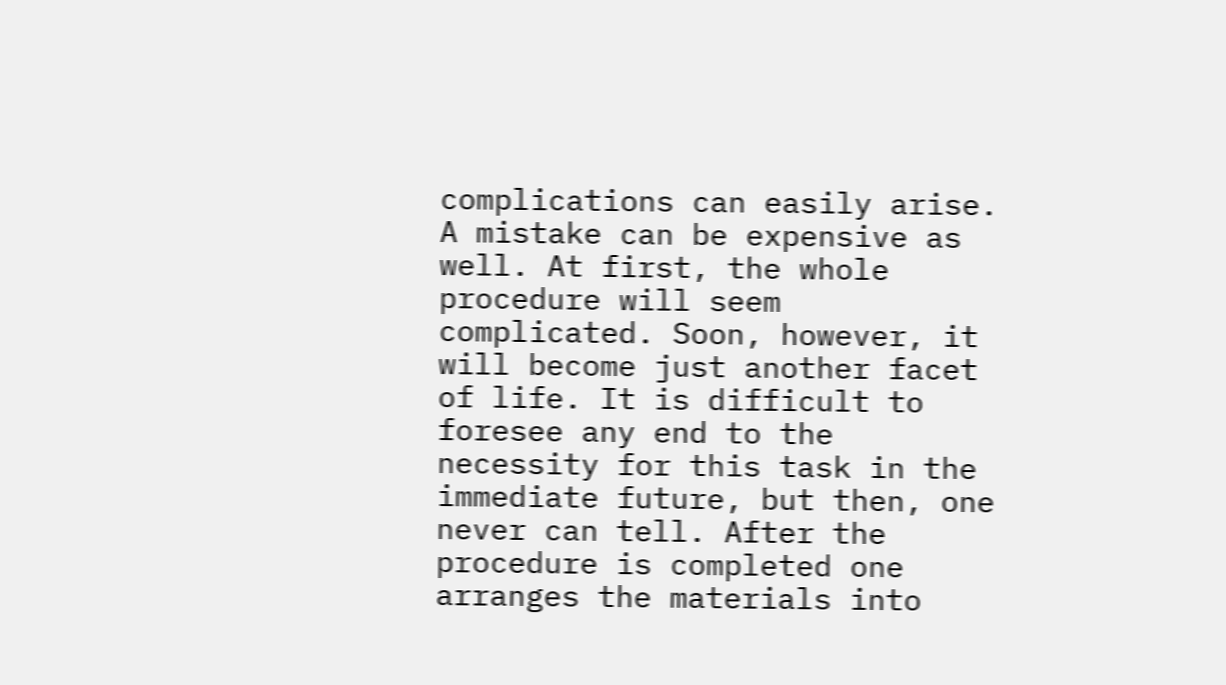complications can easily arise. A mistake can be expensive as well. At first, the whole procedure will seem complicated. Soon, however, it will become just another facet of life. It is difficult to foresee any end to the necessity for this task in the immediate future, but then, one never can tell. After the procedure is completed one arranges the materials into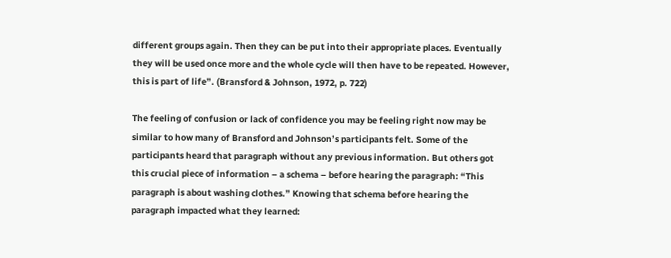different groups again. Then they can be put into their appropriate places. Eventually they will be used once more and the whole cycle will then have to be repeated. However, this is part of life”. (Bransford & Johnson, 1972, p. 722)

The feeling of confusion or lack of confidence you may be feeling right now may be similar to how many of Bransford and Johnson’s participants felt. Some of the participants heard that paragraph without any previous information. But others got this crucial piece of information – a schema – before hearing the paragraph: “This paragraph is about washing clothes.” Knowing that schema before hearing the paragraph impacted what they learned: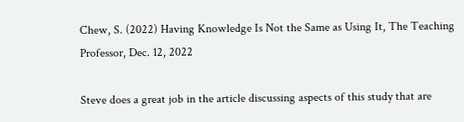Chew, S. (2022) Having Knowledge Is Not the Same as Using It, The Teaching Professor, Dec. 12, 2022

Steve does a great job in the article discussing aspects of this study that are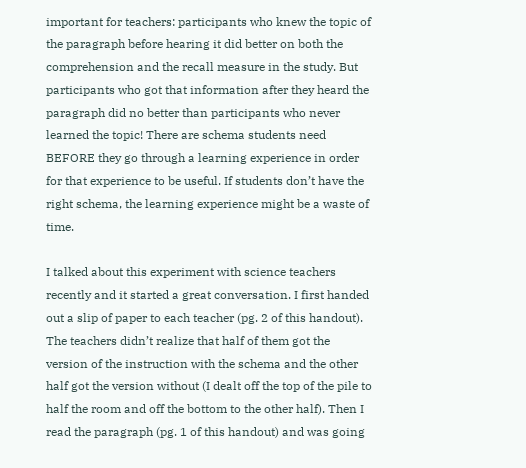important for teachers: participants who knew the topic of the paragraph before hearing it did better on both the comprehension and the recall measure in the study. But participants who got that information after they heard the paragraph did no better than participants who never learned the topic! There are schema students need BEFORE they go through a learning experience in order for that experience to be useful. If students don’t have the right schema, the learning experience might be a waste of time.

I talked about this experiment with science teachers recently and it started a great conversation. I first handed out a slip of paper to each teacher (pg. 2 of this handout). The teachers didn’t realize that half of them got the version of the instruction with the schema and the other half got the version without (I dealt off the top of the pile to half the room and off the bottom to the other half). Then I read the paragraph (pg. 1 of this handout) and was going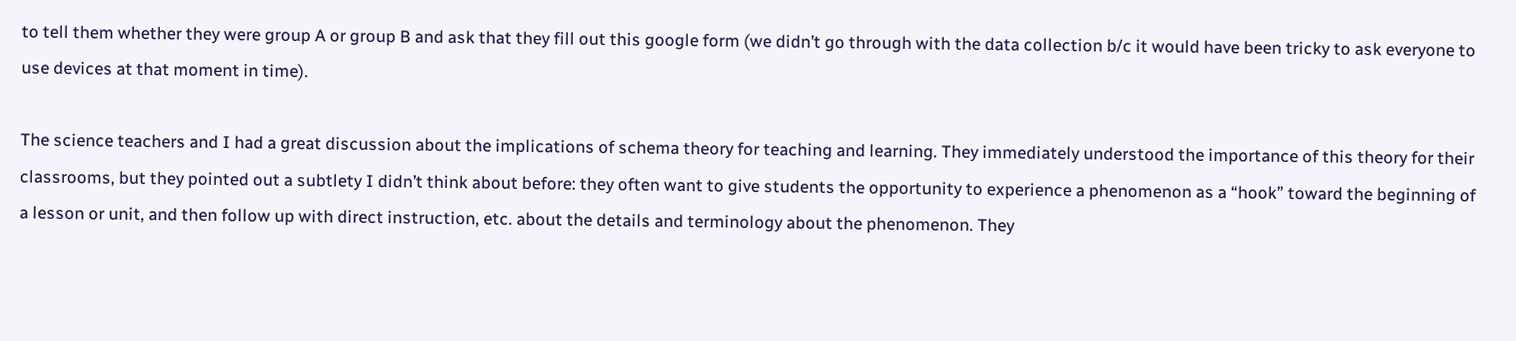to tell them whether they were group A or group B and ask that they fill out this google form (we didn’t go through with the data collection b/c it would have been tricky to ask everyone to use devices at that moment in time).

The science teachers and I had a great discussion about the implications of schema theory for teaching and learning. They immediately understood the importance of this theory for their classrooms, but they pointed out a subtlety I didn’t think about before: they often want to give students the opportunity to experience a phenomenon as a “hook” toward the beginning of a lesson or unit, and then follow up with direct instruction, etc. about the details and terminology about the phenomenon. They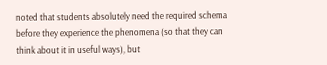noted that students absolutely need the required schema before they experience the phenomena (so that they can think about it in useful ways), but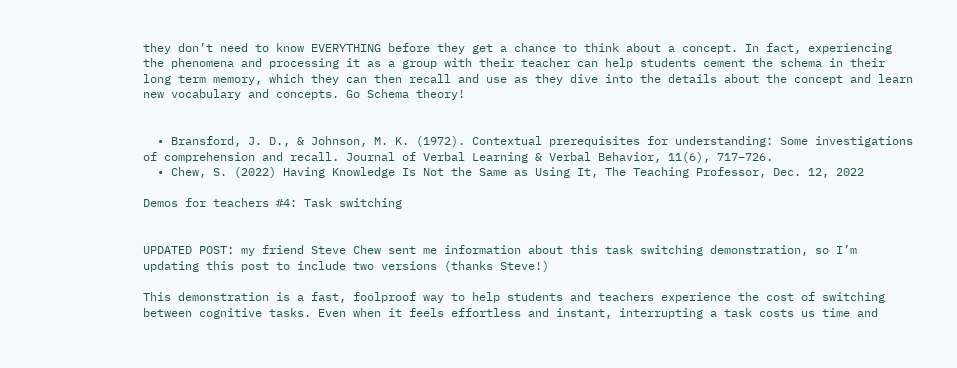they don’t need to know EVERYTHING before they get a chance to think about a concept. In fact, experiencing the phenomena and processing it as a group with their teacher can help students cement the schema in their long term memory, which they can then recall and use as they dive into the details about the concept and learn new vocabulary and concepts. Go Schema theory!


  • Bransford, J. D., & Johnson, M. K. (1972). Contextual prerequisites for understanding: Some investigations of comprehension and recall. Journal of Verbal Learning & Verbal Behavior, 11(6), 717–726.
  • Chew, S. (2022) Having Knowledge Is Not the Same as Using It, The Teaching Professor, Dec. 12, 2022

Demos for teachers #4: Task switching


UPDATED POST: my friend Steve Chew sent me information about this task switching demonstration, so I’m updating this post to include two versions (thanks Steve!)

This demonstration is a fast, foolproof way to help students and teachers experience the cost of switching between cognitive tasks. Even when it feels effortless and instant, interrupting a task costs us time and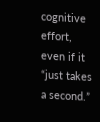cognitive effort, even if it “just takes a second.”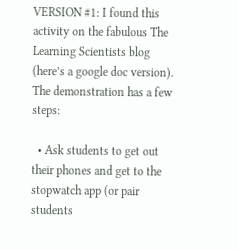VERSION #1: I found this activity on the fabulous The Learning Scientists blog (here’s a google doc version). The demonstration has a few steps:

  • Ask students to get out their phones and get to the stopwatch app (or pair students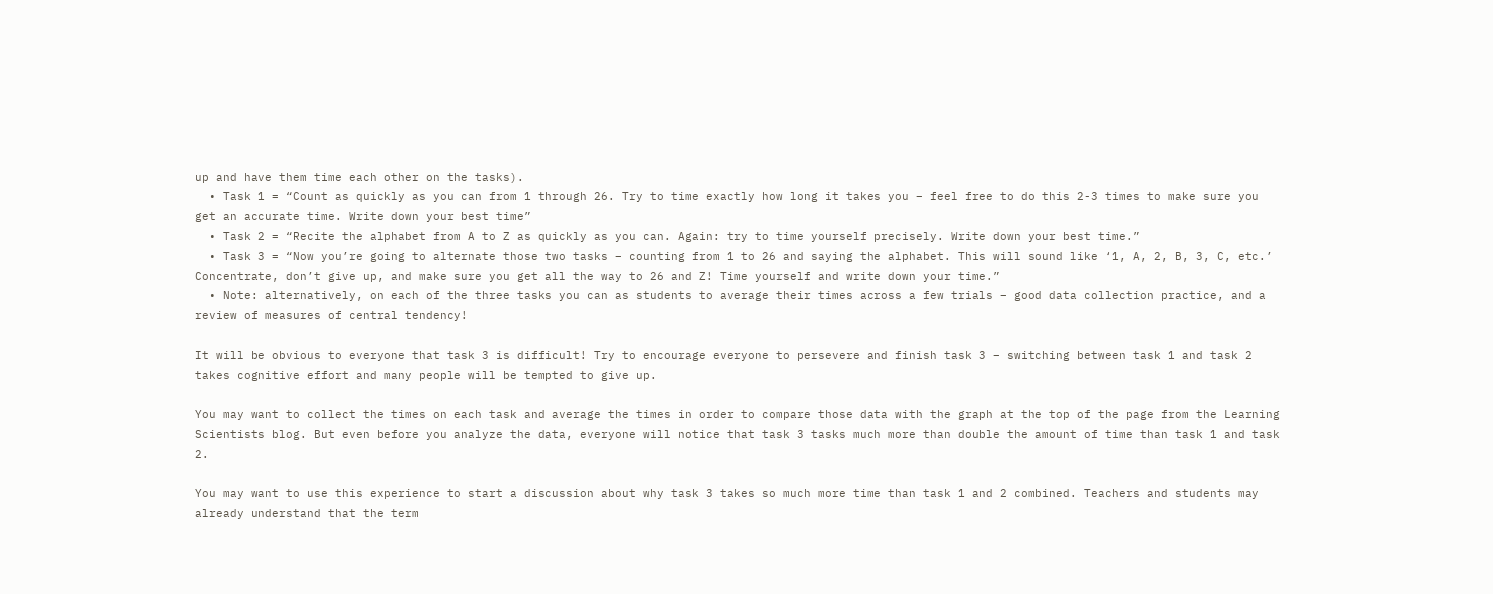up and have them time each other on the tasks).
  • Task 1 = “Count as quickly as you can from 1 through 26. Try to time exactly how long it takes you – feel free to do this 2-3 times to make sure you get an accurate time. Write down your best time”
  • Task 2 = “Recite the alphabet from A to Z as quickly as you can. Again: try to time yourself precisely. Write down your best time.”
  • Task 3 = “Now you’re going to alternate those two tasks – counting from 1 to 26 and saying the alphabet. This will sound like ‘1, A, 2, B, 3, C, etc.’ Concentrate, don’t give up, and make sure you get all the way to 26 and Z! Time yourself and write down your time.”
  • Note: alternatively, on each of the three tasks you can as students to average their times across a few trials – good data collection practice, and a review of measures of central tendency!

It will be obvious to everyone that task 3 is difficult! Try to encourage everyone to persevere and finish task 3 – switching between task 1 and task 2 takes cognitive effort and many people will be tempted to give up.

You may want to collect the times on each task and average the times in order to compare those data with the graph at the top of the page from the Learning Scientists blog. But even before you analyze the data, everyone will notice that task 3 tasks much more than double the amount of time than task 1 and task 2.

You may want to use this experience to start a discussion about why task 3 takes so much more time than task 1 and 2 combined. Teachers and students may already understand that the term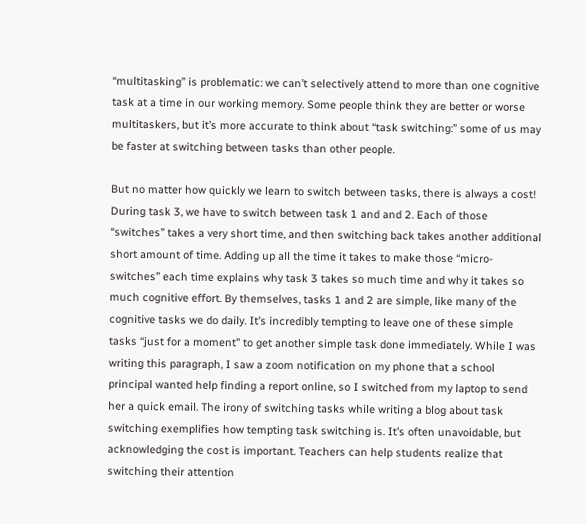“multitasking” is problematic: we can’t selectively attend to more than one cognitive task at a time in our working memory. Some people think they are better or worse multitaskers, but it’s more accurate to think about “task switching:” some of us may be faster at switching between tasks than other people.

But no matter how quickly we learn to switch between tasks, there is always a cost! During task 3, we have to switch between task 1 and and 2. Each of those “switches” takes a very short time, and then switching back takes another additional short amount of time. Adding up all the time it takes to make those “micro-switches” each time explains why task 3 takes so much time and why it takes so much cognitive effort. By themselves, tasks 1 and 2 are simple, like many of the cognitive tasks we do daily. It’s incredibly tempting to leave one of these simple tasks “just for a moment” to get another simple task done immediately. While I was writing this paragraph, I saw a zoom notification on my phone that a school principal wanted help finding a report online, so I switched from my laptop to send her a quick email. The irony of switching tasks while writing a blog about task switching exemplifies how tempting task switching is. It’s often unavoidable, but acknowledging the cost is important. Teachers can help students realize that switching their attention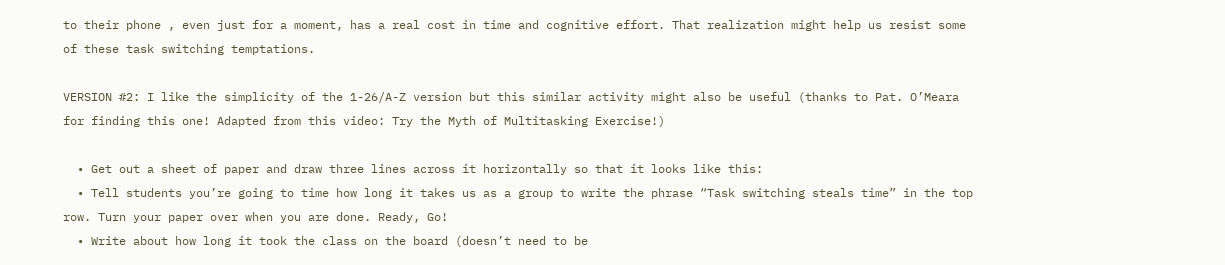to their phone , even just for a moment, has a real cost in time and cognitive effort. That realization might help us resist some of these task switching temptations.

VERSION #2: I like the simplicity of the 1-26/A-Z version but this similar activity might also be useful (thanks to Pat. O’Meara for finding this one! Adapted from this video: Try the Myth of Multitasking Exercise!)

  • Get out a sheet of paper and draw three lines across it horizontally so that it looks like this:
  • Tell students you’re going to time how long it takes us as a group to write the phrase “Task switching steals time” in the top row. Turn your paper over when you are done. Ready, Go!
  • Write about how long it took the class on the board (doesn’t need to be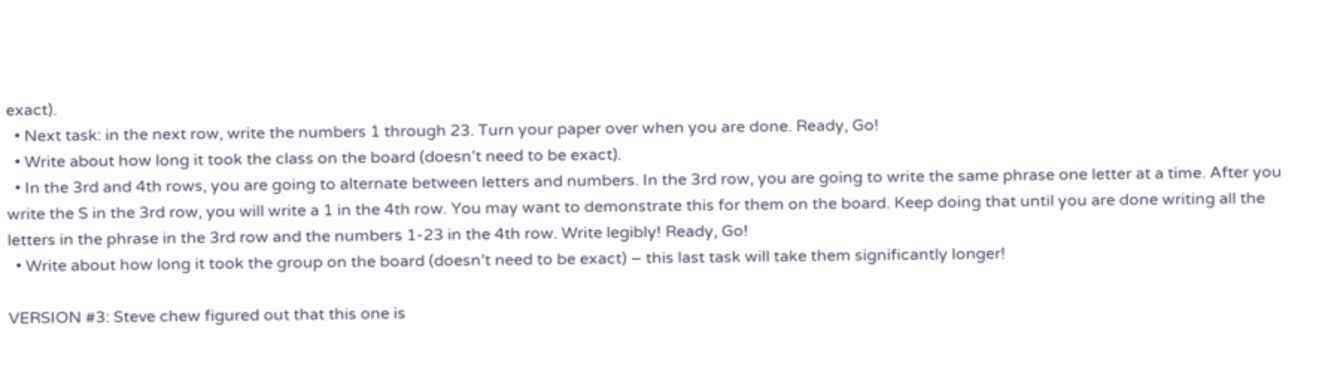exact).
  • Next task: in the next row, write the numbers 1 through 23. Turn your paper over when you are done. Ready, Go!
  • Write about how long it took the class on the board (doesn’t need to be exact).
  • In the 3rd and 4th rows, you are going to alternate between letters and numbers. In the 3rd row, you are going to write the same phrase one letter at a time. After you write the S in the 3rd row, you will write a 1 in the 4th row. You may want to demonstrate this for them on the board. Keep doing that until you are done writing all the letters in the phrase in the 3rd row and the numbers 1-23 in the 4th row. Write legibly! Ready, Go!
  • Write about how long it took the group on the board (doesn’t need to be exact) – this last task will take them significantly longer!

VERSION #3: Steve chew figured out that this one is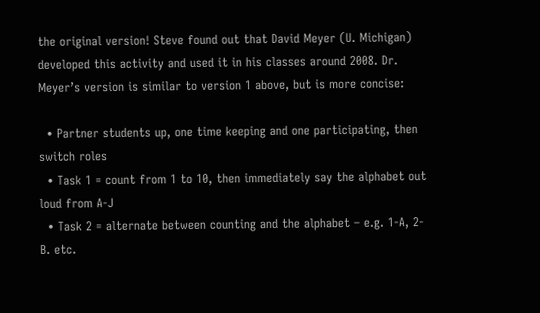the original version! Steve found out that David Meyer (U. Michigan) developed this activity and used it in his classes around 2008. Dr. Meyer’s version is similar to version 1 above, but is more concise:

  • Partner students up, one time keeping and one participating, then switch roles
  • Task 1 = count from 1 to 10, then immediately say the alphabet out loud from A-J
  • Task 2 = alternate between counting and the alphabet – e.g. 1-A, 2-B. etc.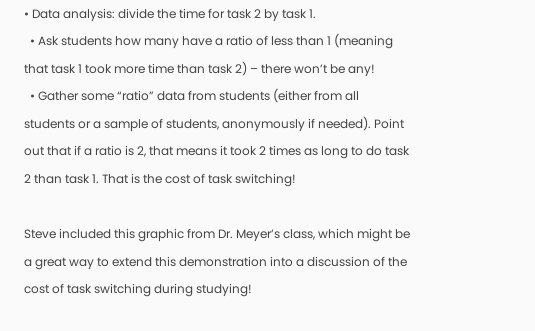• Data analysis: divide the time for task 2 by task 1.
  • Ask students how many have a ratio of less than 1 (meaning that task 1 took more time than task 2) – there won’t be any!
  • Gather some “ratio” data from students (either from all students or a sample of students, anonymously if needed). Point out that if a ratio is 2, that means it took 2 times as long to do task 2 than task 1. That is the cost of task switching!

Steve included this graphic from Dr. Meyer’s class, which might be a great way to extend this demonstration into a discussion of the cost of task switching during studying!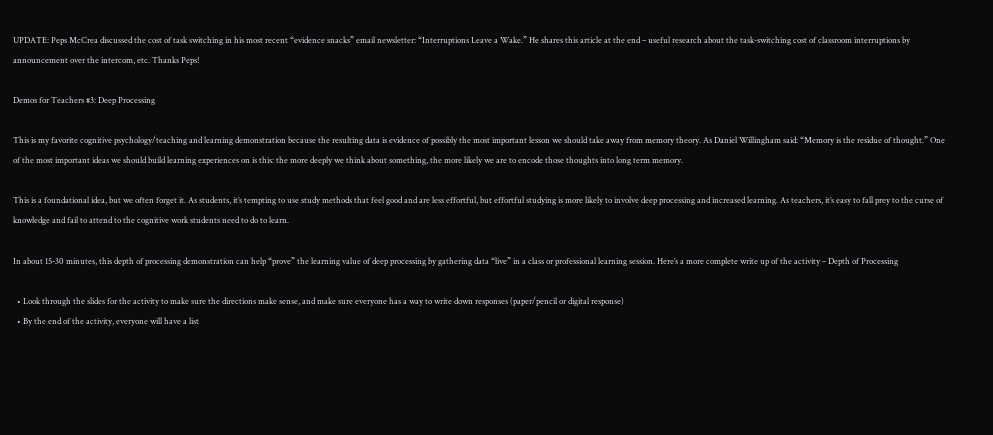UPDATE: Peps McCrea discussed the cost of task switching in his most recent “evidence snacks” email newsletter: “Interruptions Leave a Wake.” He shares this article at the end – useful research about the task-switching cost of classroom interruptions by announcement over the intercom, etc. Thanks Peps!

Demos for Teachers #3: Deep Processing

This is my favorite cognitive psychology/teaching and learning demonstration because the resulting data is evidence of possibly the most important lesson we should take away from memory theory. As Daniel Willingham said: “Memory is the residue of thought.” One of the most important ideas we should build learning experiences on is this: the more deeply we think about something, the more likely we are to encode those thoughts into long term memory.

This is a foundational idea, but we often forget it. As students, it’s tempting to use study methods that feel good and are less effortful, but effortful studying is more likely to involve deep processing and increased learning. As teachers, it’s easy to fall prey to the curse of knowledge and fail to attend to the cognitive work students need to do to learn.

In about 15-30 minutes, this depth of processing demonstration can help “prove” the learning value of deep processing by gathering data “live” in a class or professional learning session. Here’s a more complete write up of the activity – Depth of Processing

  • Look through the slides for the activity to make sure the directions make sense, and make sure everyone has a way to write down responses (paper/pencil or digital response)
  • By the end of the activity, everyone will have a list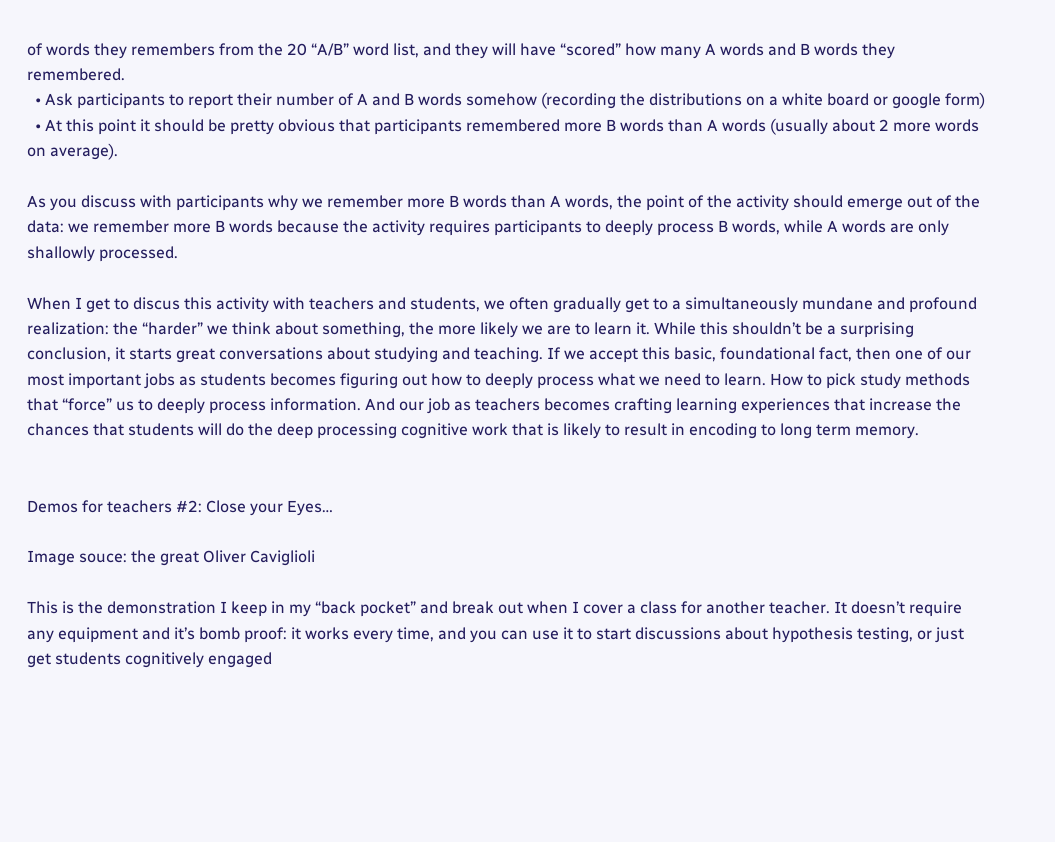of words they remembers from the 20 “A/B” word list, and they will have “scored” how many A words and B words they remembered.
  • Ask participants to report their number of A and B words somehow (recording the distributions on a white board or google form)
  • At this point it should be pretty obvious that participants remembered more B words than A words (usually about 2 more words on average).

As you discuss with participants why we remember more B words than A words, the point of the activity should emerge out of the data: we remember more B words because the activity requires participants to deeply process B words, while A words are only shallowly processed.

When I get to discus this activity with teachers and students, we often gradually get to a simultaneously mundane and profound realization: the “harder” we think about something, the more likely we are to learn it. While this shouldn’t be a surprising conclusion, it starts great conversations about studying and teaching. If we accept this basic, foundational fact, then one of our most important jobs as students becomes figuring out how to deeply process what we need to learn. How to pick study methods that “force” us to deeply process information. And our job as teachers becomes crafting learning experiences that increase the chances that students will do the deep processing cognitive work that is likely to result in encoding to long term memory.


Demos for teachers #2: Close your Eyes…

Image souce: the great Oliver Caviglioli

This is the demonstration I keep in my “back pocket” and break out when I cover a class for another teacher. It doesn’t require any equipment and it’s bomb proof: it works every time, and you can use it to start discussions about hypothesis testing, or just get students cognitively engaged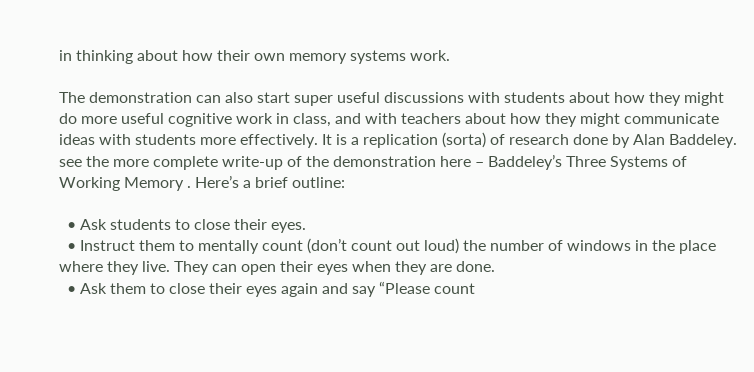in thinking about how their own memory systems work.

The demonstration can also start super useful discussions with students about how they might do more useful cognitive work in class, and with teachers about how they might communicate ideas with students more effectively. It is a replication (sorta) of research done by Alan Baddeley. see the more complete write-up of the demonstration here – Baddeley’s Three Systems of Working Memory . Here’s a brief outline:

  • Ask students to close their eyes.
  • Instruct them to mentally count (don’t count out loud) the number of windows in the place where they live. They can open their eyes when they are done.
  • Ask them to close their eyes again and say “Please count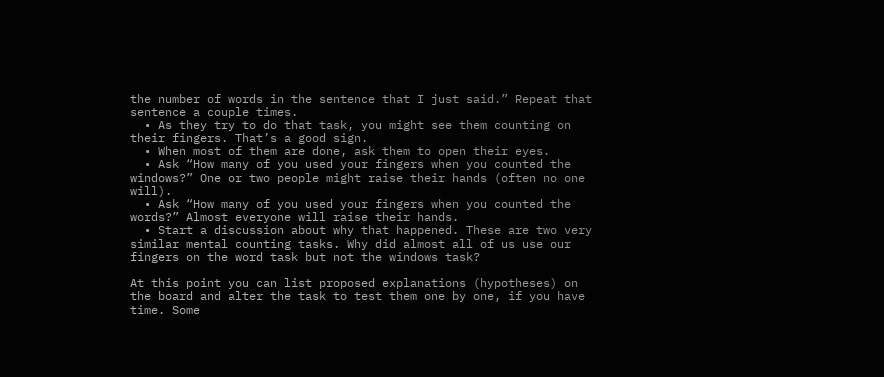the number of words in the sentence that I just said.” Repeat that sentence a couple times.
  • As they try to do that task, you might see them counting on their fingers. That’s a good sign.
  • When most of them are done, ask them to open their eyes.
  • Ask “How many of you used your fingers when you counted the windows?” One or two people might raise their hands (often no one will).
  • Ask “How many of you used your fingers when you counted the words?” Almost everyone will raise their hands.
  • Start a discussion about why that happened. These are two very similar mental counting tasks. Why did almost all of us use our fingers on the word task but not the windows task?

At this point you can list proposed explanations (hypotheses) on the board and alter the task to test them one by one, if you have time. Some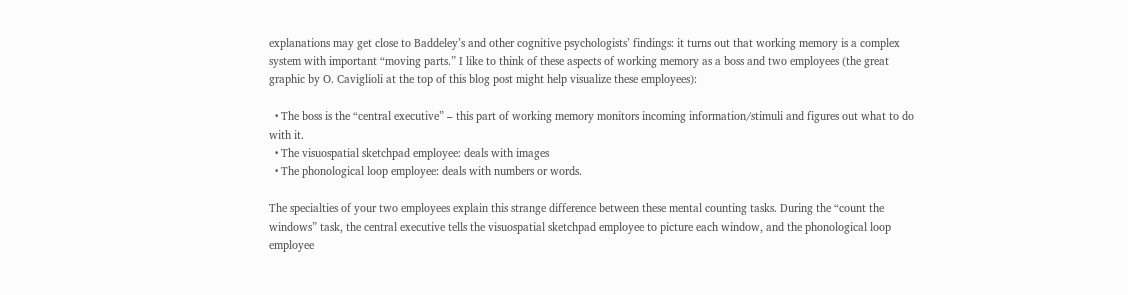explanations may get close to Baddeley’s and other cognitive psychologists’ findings: it turns out that working memory is a complex system with important “moving parts.” I like to think of these aspects of working memory as a boss and two employees (the great graphic by O. Caviglioli at the top of this blog post might help visualize these employees):

  • The boss is the “central executive” – this part of working memory monitors incoming information/stimuli and figures out what to do with it.
  • The visuospatial sketchpad employee: deals with images
  • The phonological loop employee: deals with numbers or words.

The specialties of your two employees explain this strange difference between these mental counting tasks. During the “count the windows” task, the central executive tells the visuospatial sketchpad employee to picture each window, and the phonological loop employee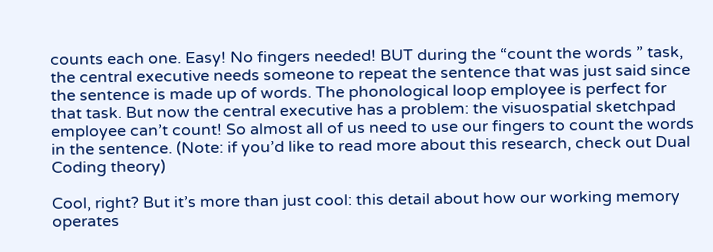counts each one. Easy! No fingers needed! BUT during the “count the words ” task, the central executive needs someone to repeat the sentence that was just said since the sentence is made up of words. The phonological loop employee is perfect for that task. But now the central executive has a problem: the visuospatial sketchpad employee can’t count! So almost all of us need to use our fingers to count the words in the sentence. (Note: if you’d like to read more about this research, check out Dual Coding theory)

Cool, right? But it’s more than just cool: this detail about how our working memory operates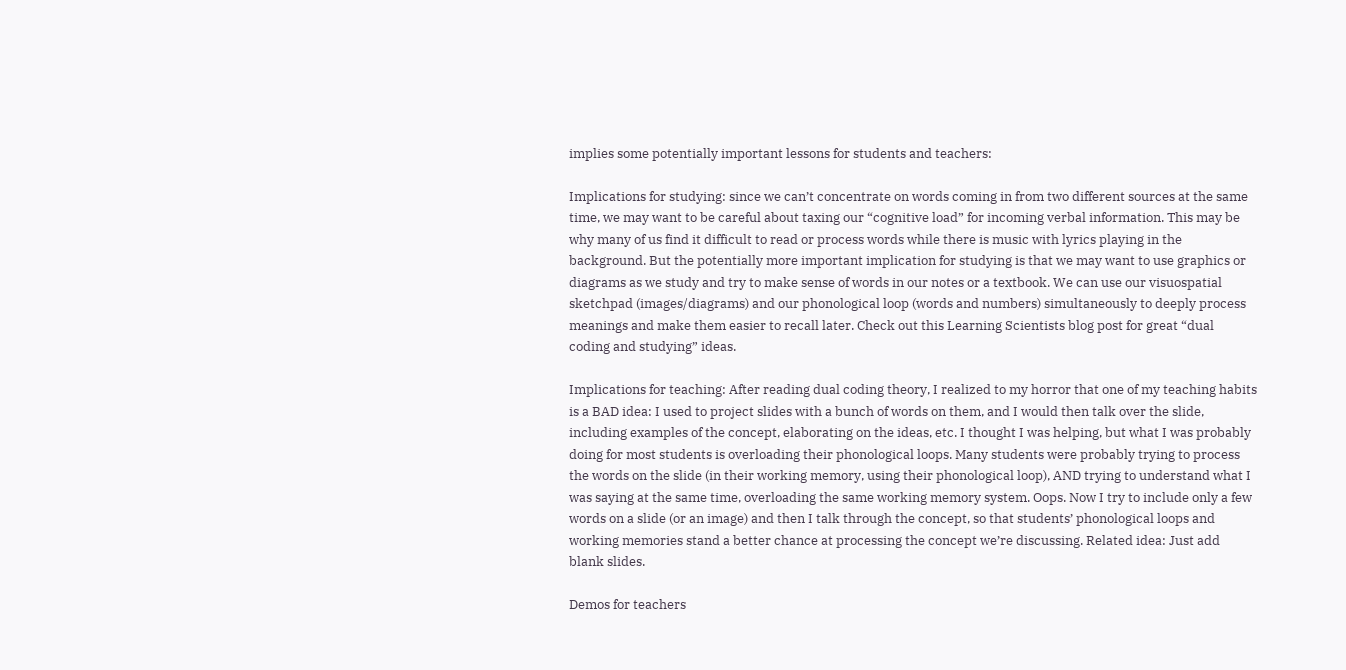implies some potentially important lessons for students and teachers:

Implications for studying: since we can’t concentrate on words coming in from two different sources at the same time, we may want to be careful about taxing our “cognitive load” for incoming verbal information. This may be why many of us find it difficult to read or process words while there is music with lyrics playing in the background. But the potentially more important implication for studying is that we may want to use graphics or diagrams as we study and try to make sense of words in our notes or a textbook. We can use our visuospatial sketchpad (images/diagrams) and our phonological loop (words and numbers) simultaneously to deeply process meanings and make them easier to recall later. Check out this Learning Scientists blog post for great “dual coding and studying” ideas.

Implications for teaching: After reading dual coding theory, I realized to my horror that one of my teaching habits is a BAD idea: I used to project slides with a bunch of words on them, and I would then talk over the slide, including examples of the concept, elaborating on the ideas, etc. I thought I was helping, but what I was probably doing for most students is overloading their phonological loops. Many students were probably trying to process the words on the slide (in their working memory, using their phonological loop), AND trying to understand what I was saying at the same time, overloading the same working memory system. Oops. Now I try to include only a few words on a slide (or an image) and then I talk through the concept, so that students’ phonological loops and working memories stand a better chance at processing the concept we’re discussing. Related idea: Just add blank slides.

Demos for teachers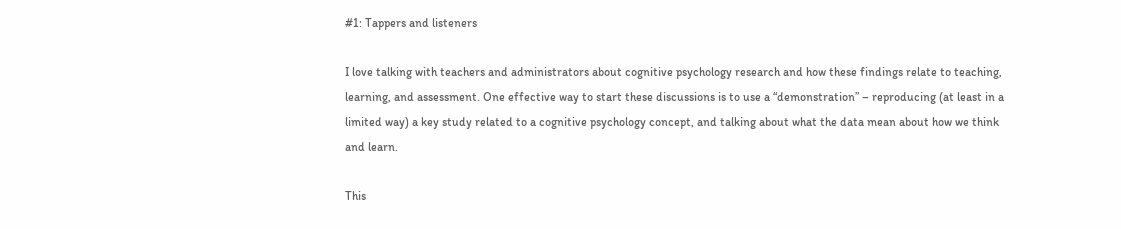#1: Tappers and listeners

I love talking with teachers and administrators about cognitive psychology research and how these findings relate to teaching, learning, and assessment. One effective way to start these discussions is to use a “demonstration” – reproducing (at least in a limited way) a key study related to a cognitive psychology concept, and talking about what the data mean about how we think and learn.

This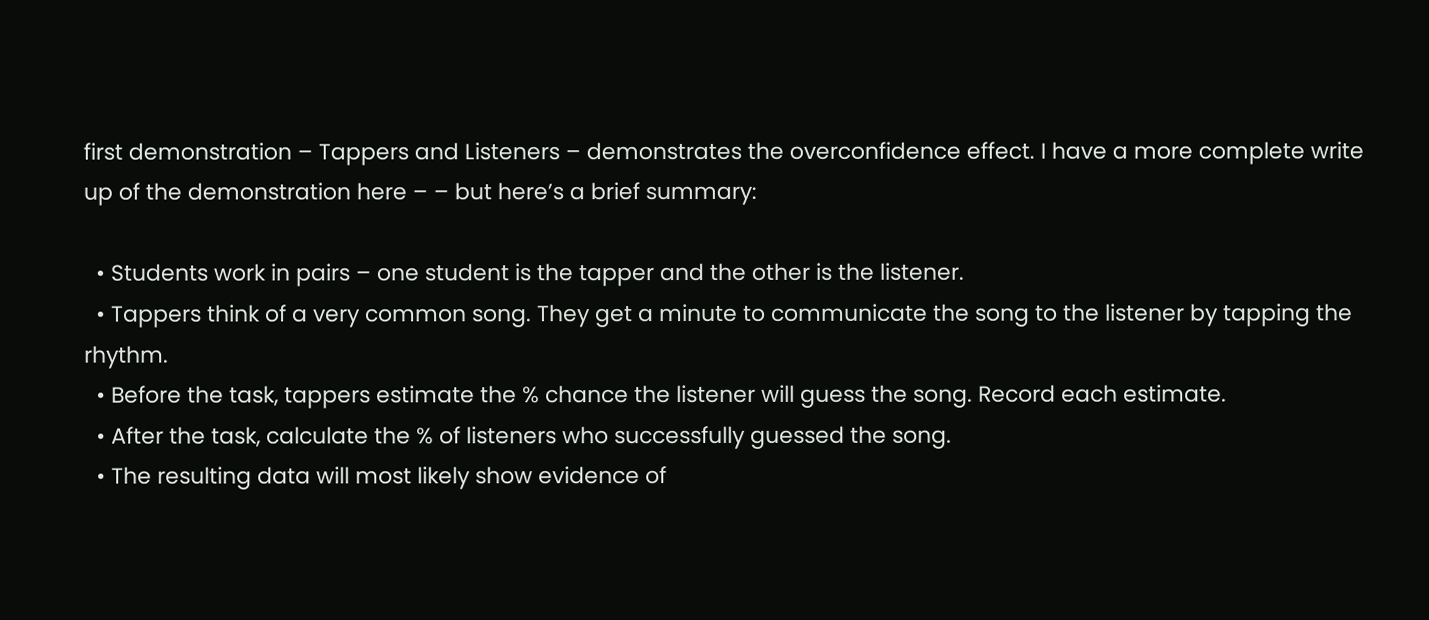first demonstration – Tappers and Listeners – demonstrates the overconfidence effect. I have a more complete write up of the demonstration here – – but here’s a brief summary:

  • Students work in pairs – one student is the tapper and the other is the listener.
  • Tappers think of a very common song. They get a minute to communicate the song to the listener by tapping the rhythm.
  • Before the task, tappers estimate the % chance the listener will guess the song. Record each estimate.
  • After the task, calculate the % of listeners who successfully guessed the song.
  • The resulting data will most likely show evidence of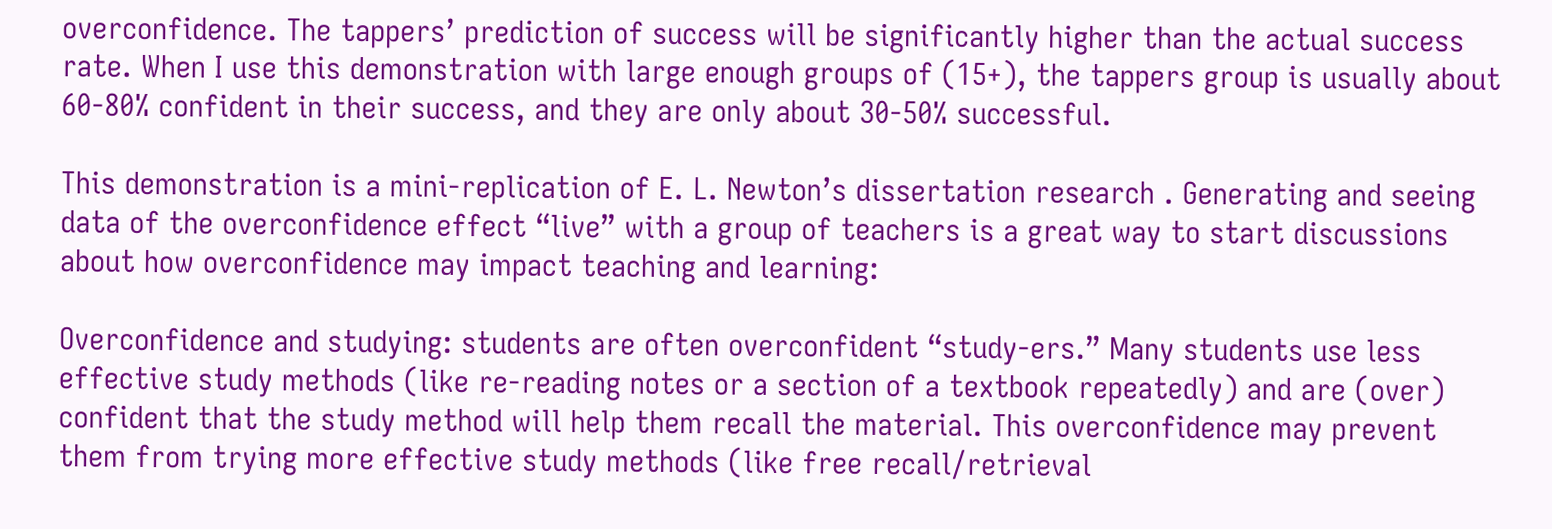overconfidence. The tappers’ prediction of success will be significantly higher than the actual success rate. When I use this demonstration with large enough groups of (15+), the tappers group is usually about 60-80% confident in their success, and they are only about 30-50% successful.

This demonstration is a mini-replication of E. L. Newton’s dissertation research . Generating and seeing data of the overconfidence effect “live” with a group of teachers is a great way to start discussions about how overconfidence may impact teaching and learning:

Overconfidence and studying: students are often overconfident “study-ers.” Many students use less effective study methods (like re-reading notes or a section of a textbook repeatedly) and are (over) confident that the study method will help them recall the material. This overconfidence may prevent them from trying more effective study methods (like free recall/retrieval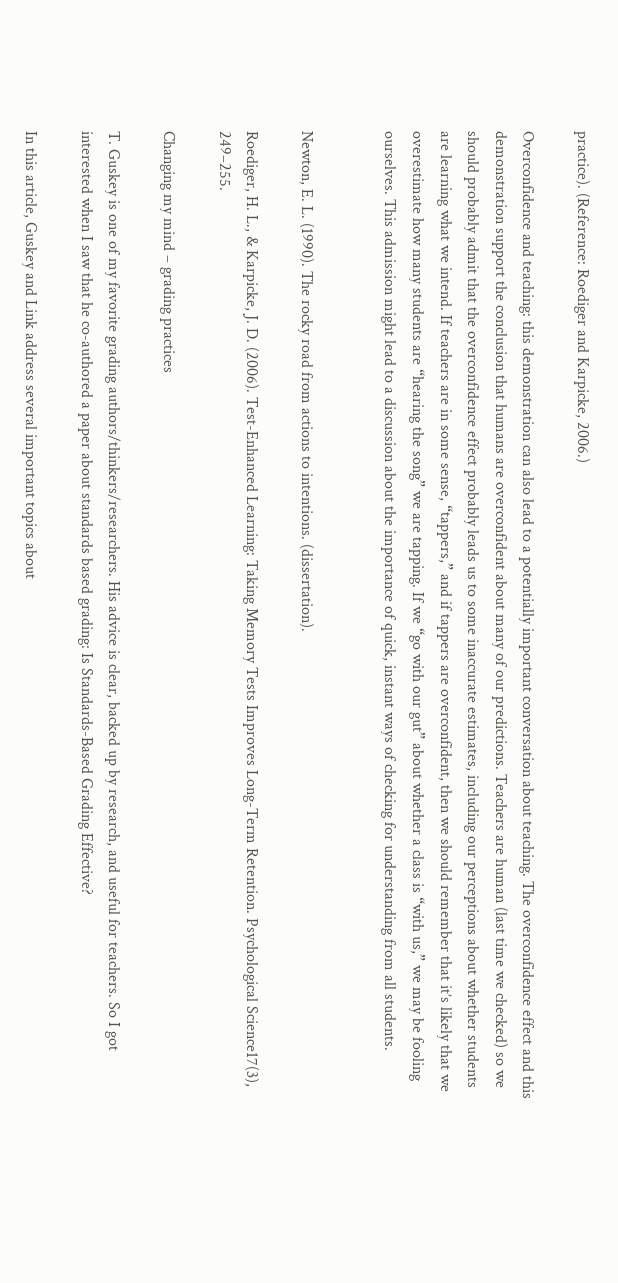practice). (Reference: Roediger and Karpicke, 2006.)

Overconfidence and teaching: this demonstration can also lead to a potentially important conversation about teaching. The overconfidence effect and this demonstration support the conclusion that humans are overconfident about many of our predictions. Teachers are human (last time we checked) so we should probably admit that the overconfidence effect probably leads us to some inaccurate estimates, including our perceptions about whether students are learning what we intend. If teachers are in some sense, “tappers,” and if tappers are overconfident, then we should remember that it’s likely that we overestimate how many students are “hearing the song” we are tapping. If we “go with our gut” about whether a class is “with us,” we may be fooling ourselves. This admission might lead to a discussion about the importance of quick, instant ways of checking for understanding from all students.


Newton, E. L. (1990). The rocky road from actions to intentions. (dissertation).

Roediger, H. L., & Karpicke, J. D. (2006). Test-Enhanced Learning: Taking Memory Tests Improves Long-Term Retention. Psychological Science17(3), 249–255.

Changing my mind – grading practices

T. Guskey is one of my favorite grading authors/thinkers/researchers. His advice is clear, backed up by research, and useful for teachers. So I got interested when I saw that he co-authored a paper about standards based grading: Is Standards-Based Grading Effective?

In this article, Guskey and Link address several important topics about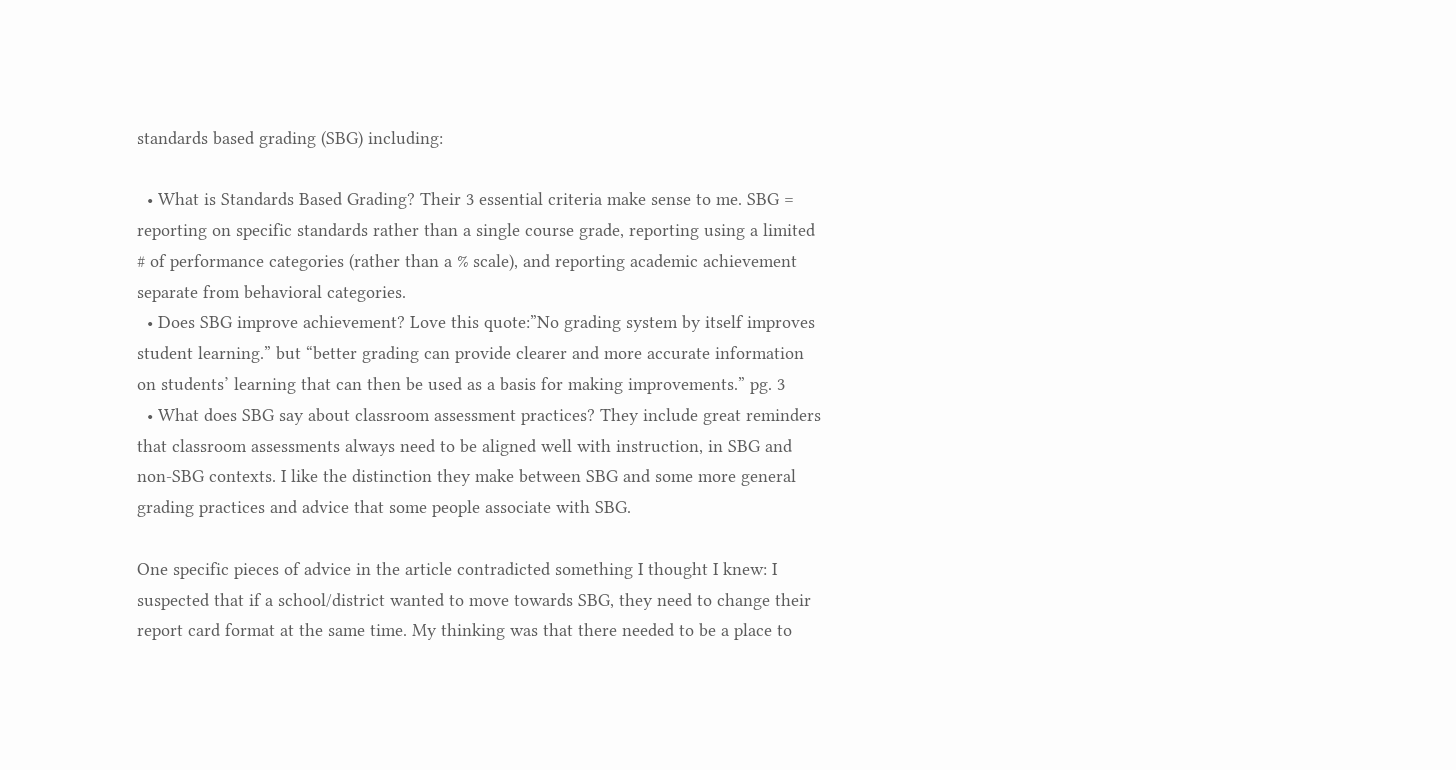standards based grading (SBG) including:

  • What is Standards Based Grading? Their 3 essential criteria make sense to me. SBG = reporting on specific standards rather than a single course grade, reporting using a limited # of performance categories (rather than a % scale), and reporting academic achievement separate from behavioral categories.
  • Does SBG improve achievement? Love this quote:”No grading system by itself improves student learning.” but “better grading can provide clearer and more accurate information on students’ learning that can then be used as a basis for making improvements.” pg. 3
  • What does SBG say about classroom assessment practices? They include great reminders that classroom assessments always need to be aligned well with instruction, in SBG and non-SBG contexts. I like the distinction they make between SBG and some more general grading practices and advice that some people associate with SBG.

One specific pieces of advice in the article contradicted something I thought I knew: I suspected that if a school/district wanted to move towards SBG, they need to change their report card format at the same time. My thinking was that there needed to be a place to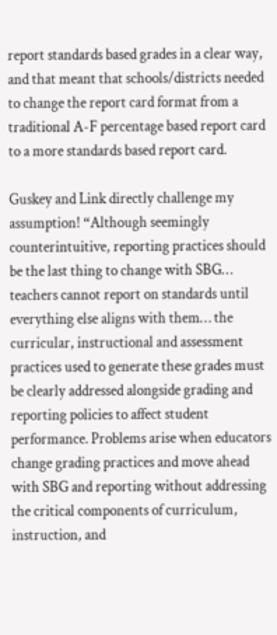report standards based grades in a clear way, and that meant that schools/districts needed to change the report card format from a traditional A-F percentage based report card to a more standards based report card.

Guskey and Link directly challenge my assumption! “Although seemingly counterintuitive, reporting practices should be the last thing to change with SBG… teachers cannot report on standards until everything else aligns with them… the curricular, instructional and assessment practices used to generate these grades must be clearly addressed alongside grading and reporting policies to affect student performance. Problems arise when educators change grading practices and move ahead with SBG and reporting without addressing the critical components of curriculum, instruction, and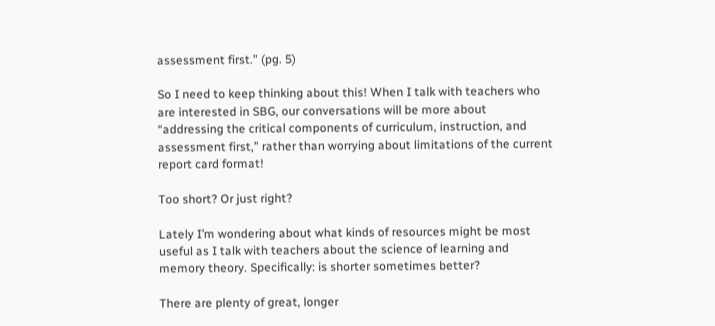assessment first.” (pg. 5)

So I need to keep thinking about this! When I talk with teachers who are interested in SBG, our conversations will be more about “addressing the critical components of curriculum, instruction, and assessment first,” rather than worrying about limitations of the current report card format!

Too short? Or just right?

Lately I’m wondering about what kinds of resources might be most useful as I talk with teachers about the science of learning and memory theory. Specifically: is shorter sometimes better?

There are plenty of great, longer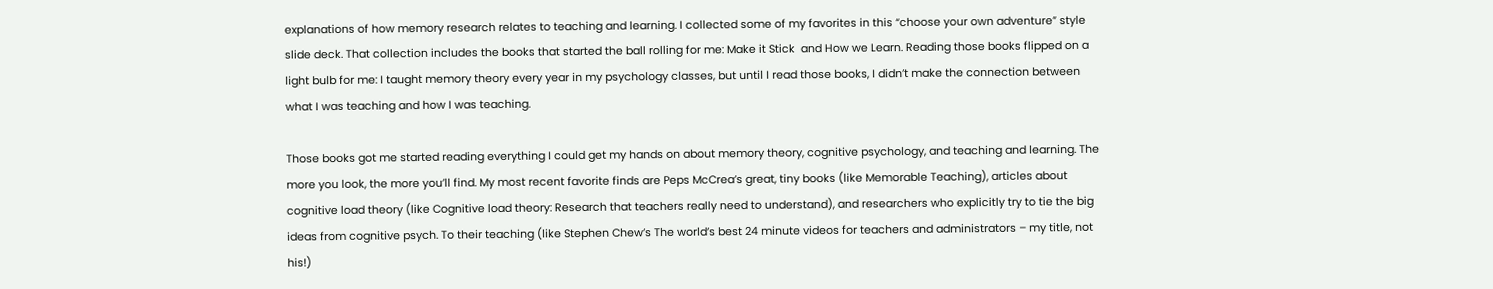explanations of how memory research relates to teaching and learning. I collected some of my favorites in this “choose your own adventure” style slide deck. That collection includes the books that started the ball rolling for me: Make it Stick  and How we Learn. Reading those books flipped on a light bulb for me: I taught memory theory every year in my psychology classes, but until I read those books, I didn’t make the connection between what I was teaching and how I was teaching.

Those books got me started reading everything I could get my hands on about memory theory, cognitive psychology, and teaching and learning. The more you look, the more you’ll find. My most recent favorite finds are Peps McCrea’s great, tiny books (like Memorable Teaching), articles about cognitive load theory (like Cognitive load theory: Research that teachers really need to understand), and researchers who explicitly try to tie the big ideas from cognitive psych. To their teaching (like Stephen Chew’s The world’s best 24 minute videos for teachers and administrators – my title, not his!)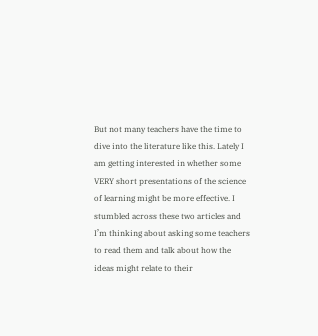But not many teachers have the time to dive into the literature like this. Lately I am getting interested in whether some VERY short presentations of the science of learning might be more effective. I stumbled across these two articles and I’m thinking about asking some teachers to read them and talk about how the ideas might relate to their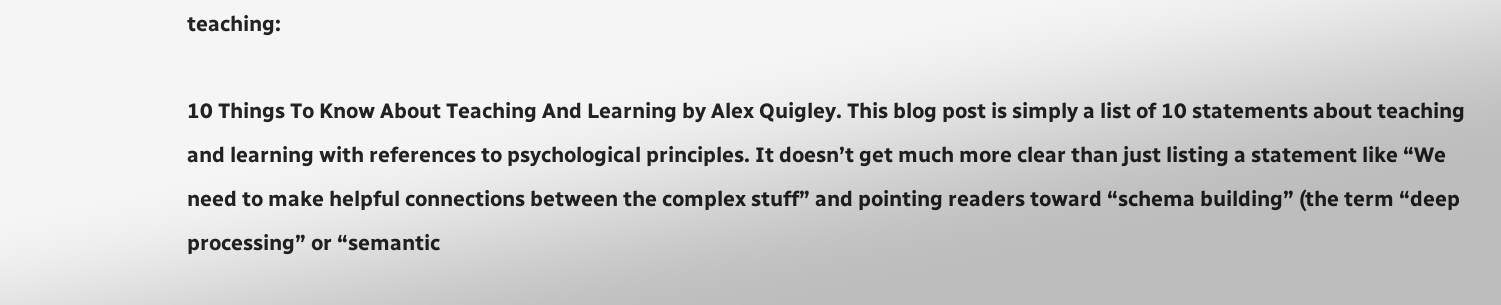teaching:

10 Things To Know About Teaching And Learning by Alex Quigley. This blog post is simply a list of 10 statements about teaching and learning with references to psychological principles. It doesn’t get much more clear than just listing a statement like “We need to make helpful connections between the complex stuff” and pointing readers toward “schema building” (the term “deep processing” or “semantic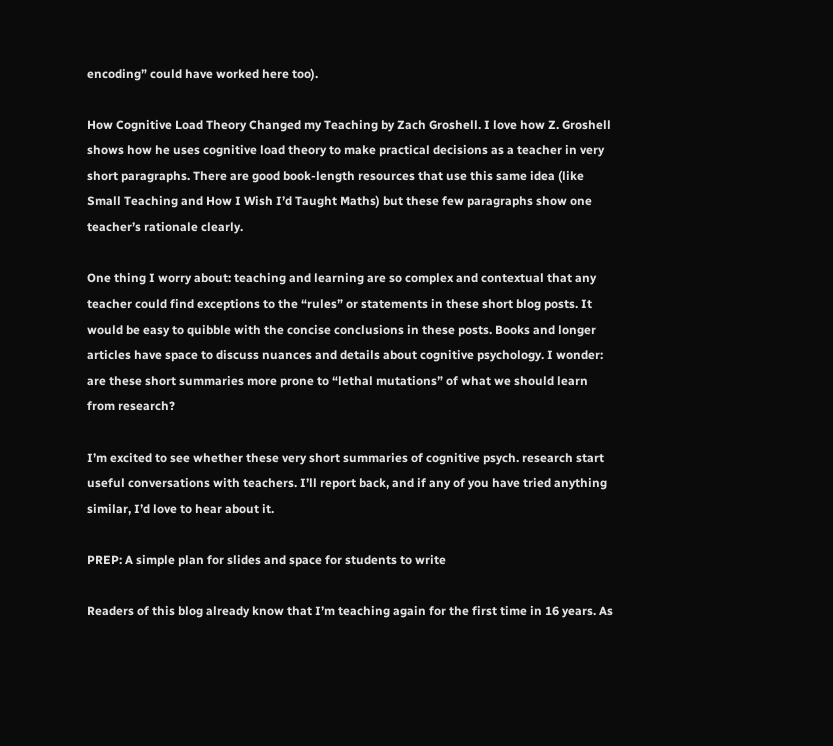encoding” could have worked here too).

How Cognitive Load Theory Changed my Teaching by Zach Groshell. I love how Z. Groshell shows how he uses cognitive load theory to make practical decisions as a teacher in very short paragraphs. There are good book-length resources that use this same idea (like Small Teaching and How I Wish I’d Taught Maths) but these few paragraphs show one teacher’s rationale clearly.

One thing I worry about: teaching and learning are so complex and contextual that any teacher could find exceptions to the “rules” or statements in these short blog posts. It would be easy to quibble with the concise conclusions in these posts. Books and longer articles have space to discuss nuances and details about cognitive psychology. I wonder: are these short summaries more prone to “lethal mutations” of what we should learn from research?

I’m excited to see whether these very short summaries of cognitive psych. research start useful conversations with teachers. I’ll report back, and if any of you have tried anything similar, I’d love to hear about it.

PREP: A simple plan for slides and space for students to write

Readers of this blog already know that I’m teaching again for the first time in 16 years. As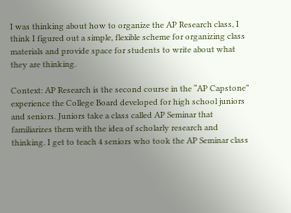I was thinking about how to organize the AP Research class, I think I figured out a simple, flexible scheme for organizing class materials and provide space for students to write about what they are thinking.

Context: AP Research is the second course in the “AP Capstone” experience the College Board developed for high school juniors and seniors. Juniors take a class called AP Seminar that familiarizes them with the idea of scholarly research and thinking. I get to teach 4 seniors who took the AP Seminar class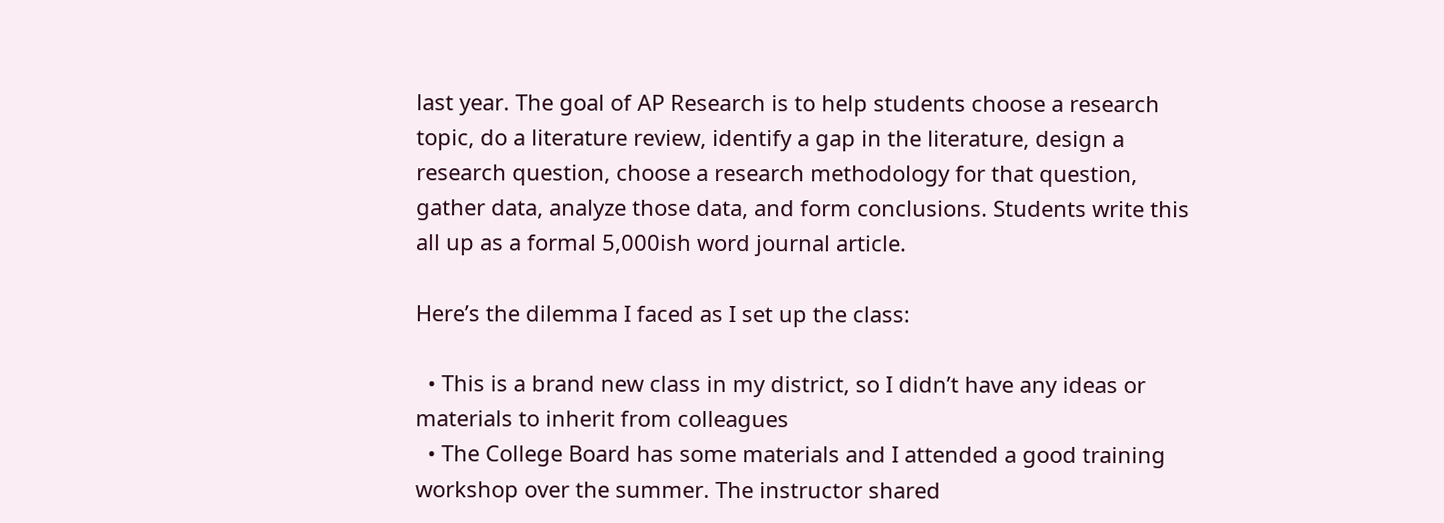last year. The goal of AP Research is to help students choose a research topic, do a literature review, identify a gap in the literature, design a research question, choose a research methodology for that question, gather data, analyze those data, and form conclusions. Students write this all up as a formal 5,000ish word journal article.

Here’s the dilemma I faced as I set up the class:

  • This is a brand new class in my district, so I didn’t have any ideas or materials to inherit from colleagues
  • The College Board has some materials and I attended a good training workshop over the summer. The instructor shared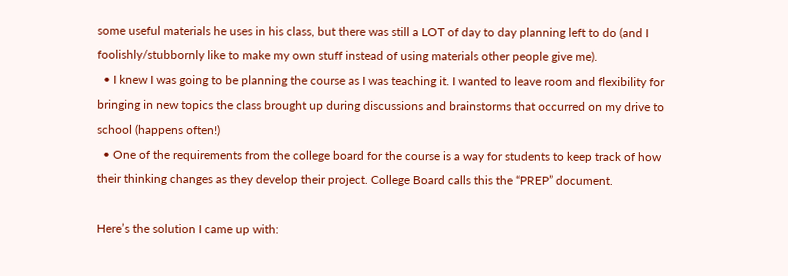some useful materials he uses in his class, but there was still a LOT of day to day planning left to do (and I foolishly/stubbornly like to make my own stuff instead of using materials other people give me).
  • I knew I was going to be planning the course as I was teaching it. I wanted to leave room and flexibility for bringing in new topics the class brought up during discussions and brainstorms that occurred on my drive to school (happens often!)
  • One of the requirements from the college board for the course is a way for students to keep track of how their thinking changes as they develop their project. College Board calls this the “PREP” document.

Here’s the solution I came up with: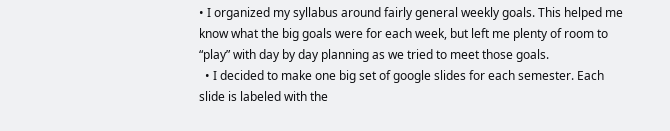• I organized my syllabus around fairly general weekly goals. This helped me know what the big goals were for each week, but left me plenty of room to “play” with day by day planning as we tried to meet those goals.
  • I decided to make one big set of google slides for each semester. Each slide is labeled with the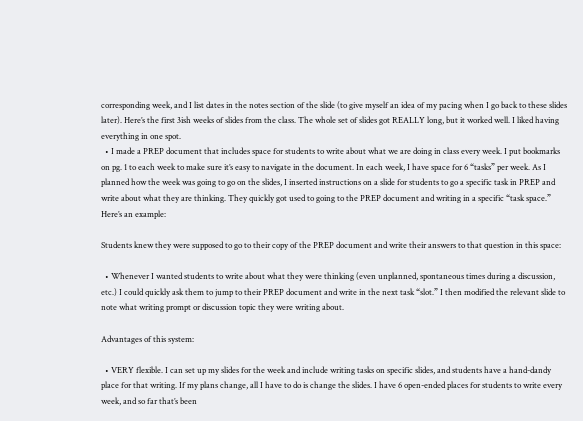corresponding week, and I list dates in the notes section of the slide (to give myself an idea of my pacing when I go back to these slides later). Here’s the first 3ish weeks of slides from the class. The whole set of slides got REALLY long, but it worked well. I liked having everything in one spot.
  • I made a PREP document that includes space for students to write about what we are doing in class every week. I put bookmarks on pg. 1 to each week to make sure it’s easy to navigate in the document. In each week, I have space for 6 “tasks” per week. As I planned how the week was going to go on the slides, I inserted instructions on a slide for students to go a specific task in PREP and write about what they are thinking. They quickly got used to going to the PREP document and writing in a specific “task space.” Here’s an example:

Students knew they were supposed to go to their copy of the PREP document and write their answers to that question in this space:

  • Whenever I wanted students to write about what they were thinking (even unplanned, spontaneous times during a discussion, etc.) I could quickly ask them to jump to their PREP document and write in the next task “slot.” I then modified the relevant slide to note what writing prompt or discussion topic they were writing about.

Advantages of this system:

  • VERY flexible. I can set up my slides for the week and include writing tasks on specific slides, and students have a hand-dandy place for that writing. If my plans change, all I have to do is change the slides. I have 6 open-ended places for students to write every week, and so far that’s been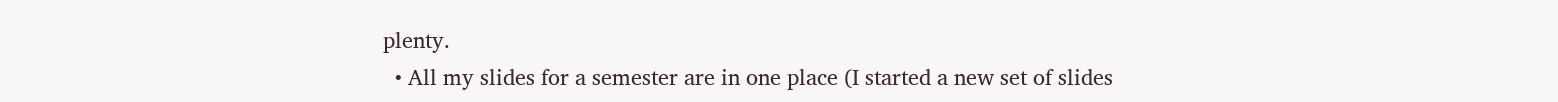plenty.
  • All my slides for a semester are in one place (I started a new set of slides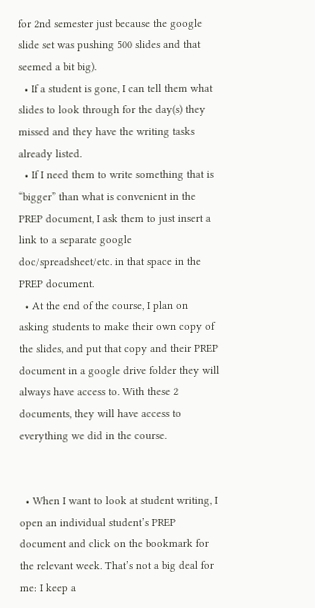for 2nd semester just because the google slide set was pushing 500 slides and that seemed a bit big).
  • If a student is gone, I can tell them what slides to look through for the day(s) they missed and they have the writing tasks already listed.
  • If I need them to write something that is “bigger” than what is convenient in the PREP document, I ask them to just insert a link to a separate google doc/spreadsheet/etc. in that space in the PREP document.
  • At the end of the course, I plan on asking students to make their own copy of the slides, and put that copy and their PREP document in a google drive folder they will always have access to. With these 2 documents, they will have access to everything we did in the course.


  • When I want to look at student writing, I open an individual student’s PREP document and click on the bookmark for the relevant week. That’s not a big deal for me: I keep a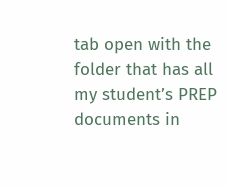tab open with the folder that has all my student’s PREP documents in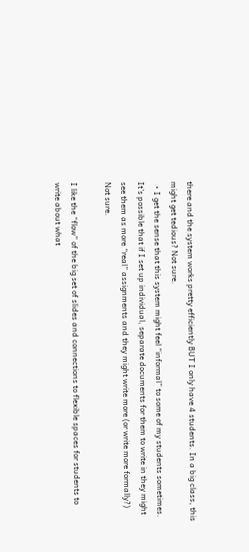there and the system works pretty efficiently BUT I only have 4 students. In a big class, this might get tedious? Not sure.
  • I get the sense that this system might feel “informal” to some of my students sometimes. It’s possible that if I set up individual, separate documents for them to write in they might see them as more “real” assignments and they might write more (or write more formally?) Not sure.

I like the “flow” of the big set of slides and connections to flexible spaces for students to write about what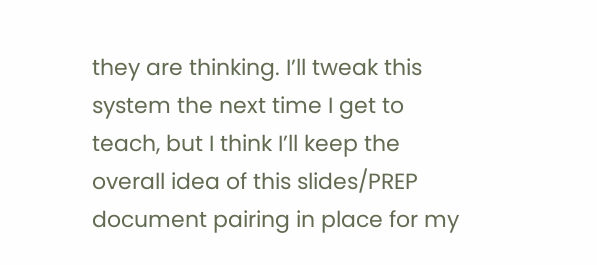they are thinking. I’ll tweak this system the next time I get to teach, but I think I’ll keep the overall idea of this slides/PREP document pairing in place for my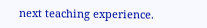next teaching experience.